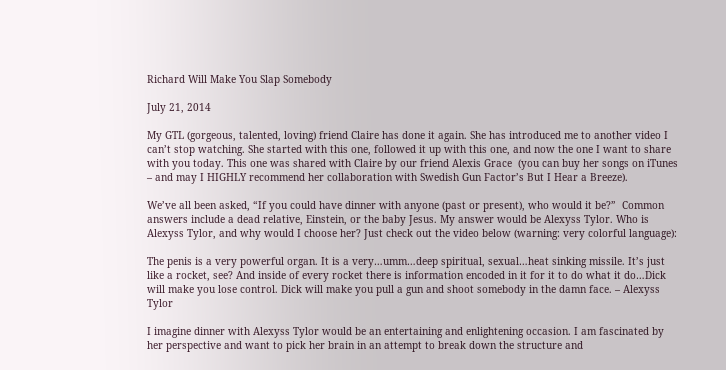Richard Will Make You Slap Somebody

July 21, 2014

My GTL (gorgeous, talented, loving) friend Claire has done it again. She has introduced me to another video I can’t stop watching. She started with this one, followed it up with this one, and now the one I want to share with you today. This one was shared with Claire by our friend Alexis Grace  (you can buy her songs on iTunes – and may I HIGHLY recommend her collaboration with Swedish Gun Factor’s But I Hear a Breeze).

We’ve all been asked, “If you could have dinner with anyone (past or present), who would it be?”  Common answers include a dead relative, Einstein, or the baby Jesus. My answer would be Alexyss Tylor. Who is Alexyss Tylor, and why would I choose her? Just check out the video below (warning: very colorful language):

The penis is a very powerful organ. It is a very…umm…deep spiritual, sexual…heat sinking missile. It’s just like a rocket, see? And inside of every rocket there is information encoded in it for it to do what it do…Dick will make you lose control. Dick will make you pull a gun and shoot somebody in the damn face. – Alexyss Tylor

I imagine dinner with Alexyss Tylor would be an entertaining and enlightening occasion. I am fascinated by her perspective and want to pick her brain in an attempt to break down the structure and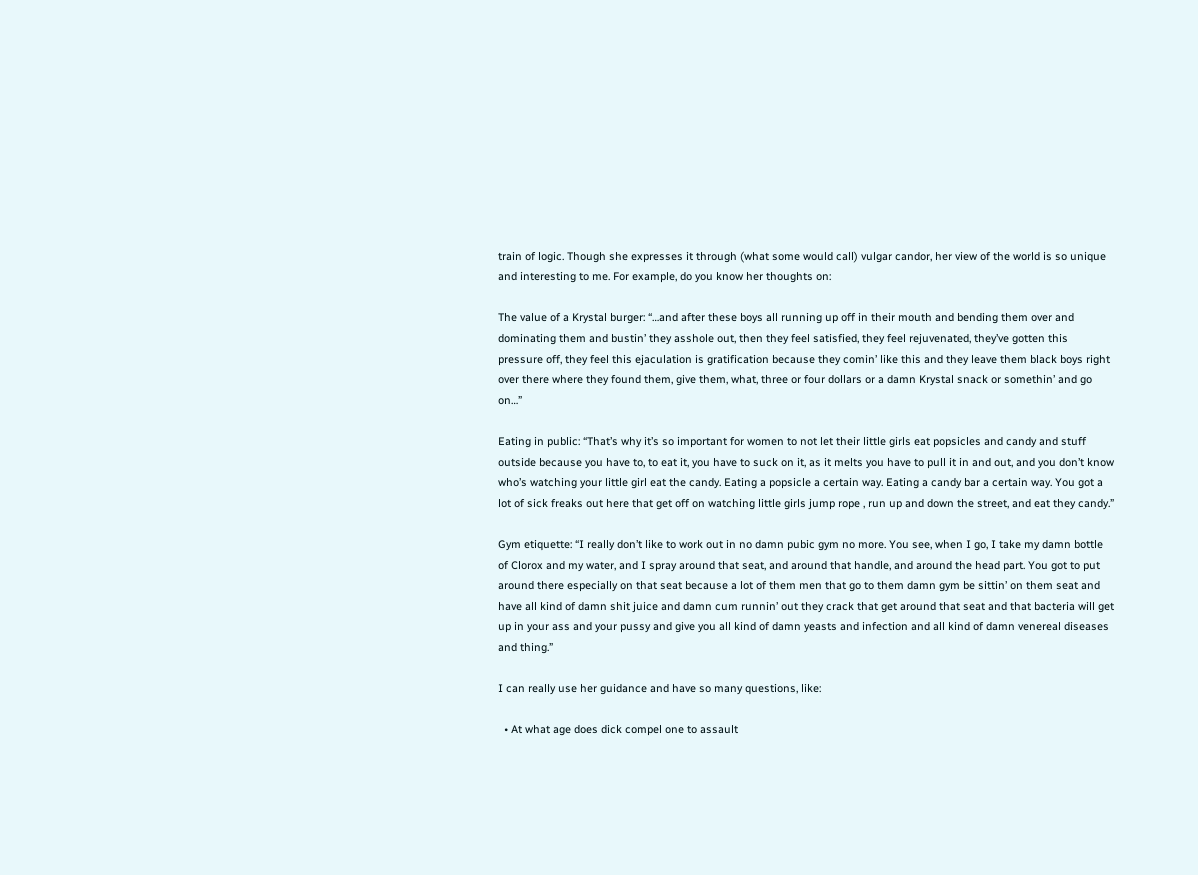train of logic. Though she expresses it through (what some would call) vulgar candor, her view of the world is so unique and interesting to me. For example, do you know her thoughts on:

The value of a Krystal burger: “…and after these boys all running up off in their mouth and bending them over and dominating them and bustin’ they asshole out, then they feel satisfied, they feel rejuvenated, they’ve gotten this pressure off, they feel this ejaculation is gratification because they comin’ like this and they leave them black boys right over there where they found them, give them, what, three or four dollars or a damn Krystal snack or somethin’ and go on…”

Eating in public: “That’s why it’s so important for women to not let their little girls eat popsicles and candy and stuff outside because you have to, to eat it, you have to suck on it, as it melts you have to pull it in and out, and you don’t know who’s watching your little girl eat the candy. Eating a popsicle a certain way. Eating a candy bar a certain way. You got a lot of sick freaks out here that get off on watching little girls jump rope , run up and down the street, and eat they candy.”

Gym etiquette: “I really don’t like to work out in no damn pubic gym no more. You see, when I go, I take my damn bottle of Clorox and my water, and I spray around that seat, and around that handle, and around the head part. You got to put around there especially on that seat because a lot of them men that go to them damn gym be sittin’ on them seat and have all kind of damn shit juice and damn cum runnin’ out they crack that get around that seat and that bacteria will get up in your ass and your pussy and give you all kind of damn yeasts and infection and all kind of damn venereal diseases and thing.”

I can really use her guidance and have so many questions, like:

  • At what age does dick compel one to assault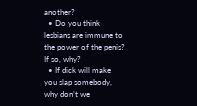another?
  • Do you think lesbians are immune to the power of the penis? If so, why?
  • If dick will make you slap somebody, why don’t we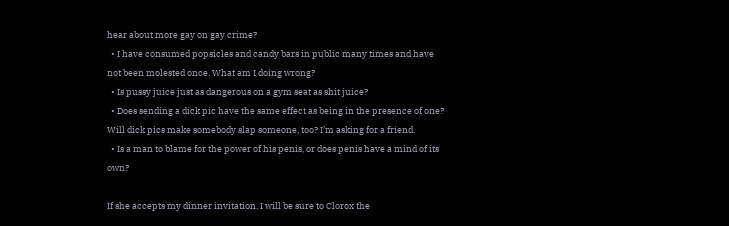hear about more gay on gay crime?
  • I have consumed popsicles and candy bars in public many times and have not been molested once. What am I doing wrong?
  • Is pussy juice just as dangerous on a gym seat as shit juice?
  • Does sending a dick pic have the same effect as being in the presence of one? Will dick pics make somebody slap someone, too? I’m asking for a friend.
  • Is a man to blame for the power of his penis, or does penis have a mind of its own?

If she accepts my dinner invitation, I will be sure to Clorox the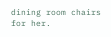dining room chairs for her.